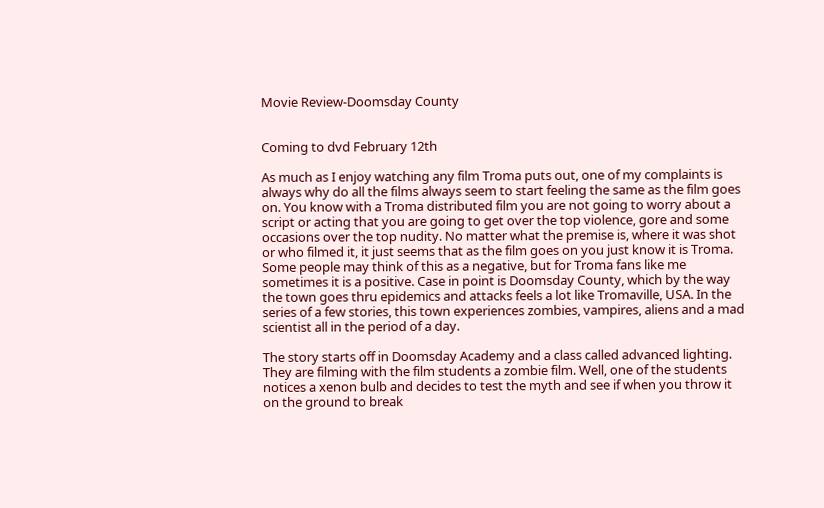Movie Review-Doomsday County


Coming to dvd February 12th

As much as I enjoy watching any film Troma puts out, one of my complaints is always why do all the films always seem to start feeling the same as the film goes on. You know with a Troma distributed film you are not going to worry about a script or acting that you are going to get over the top violence, gore and some occasions over the top nudity. No matter what the premise is, where it was shot or who filmed it, it just seems that as the film goes on you just know it is Troma. Some people may think of this as a negative, but for Troma fans like me sometimes it is a positive. Case in point is Doomsday County, which by the way the town goes thru epidemics and attacks feels a lot like Tromaville, USA. In the series of a few stories, this town experiences zombies, vampires, aliens and a mad scientist all in the period of a day.

The story starts off in Doomsday Academy and a class called advanced lighting. They are filming with the film students a zombie film. Well, one of the students notices a xenon bulb and decides to test the myth and see if when you throw it on the ground to break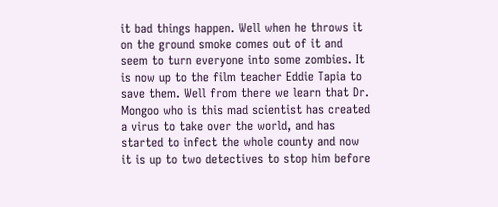it bad things happen. Well when he throws it on the ground smoke comes out of it and seem to turn everyone into some zombies. It is now up to the film teacher Eddie Tapia to save them. Well from there we learn that Dr. Mongoo who is this mad scientist has created a virus to take over the world, and has started to infect the whole county and now it is up to two detectives to stop him before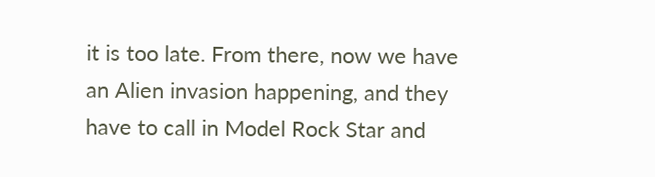it is too late. From there, now we have an Alien invasion happening, and they have to call in Model Rock Star and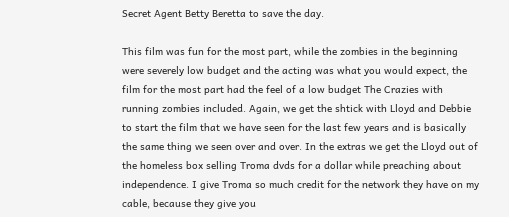Secret Agent Betty Beretta to save the day.

This film was fun for the most part, while the zombies in the beginning were severely low budget and the acting was what you would expect, the film for the most part had the feel of a low budget The Crazies with running zombies included. Again, we get the shtick with Lloyd and Debbie to start the film that we have seen for the last few years and is basically the same thing we seen over and over. In the extras we get the Lloyd out of the homeless box selling Troma dvds for a dollar while preaching about independence. I give Troma so much credit for the network they have on my cable, because they give you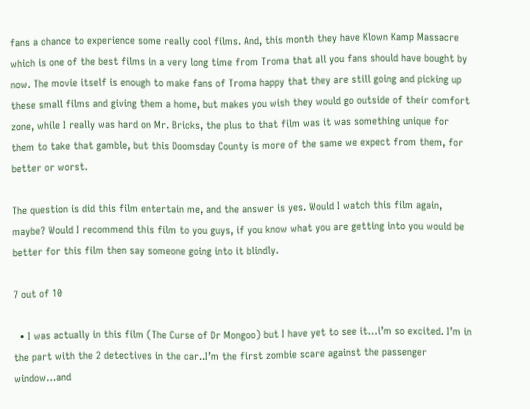fans a chance to experience some really cool films. And, this month they have Klown Kamp Massacre which is one of the best films in a very long time from Troma that all you fans should have bought by now. The movie itself is enough to make fans of Troma happy that they are still going and picking up these small films and giving them a home, but makes you wish they would go outside of their comfort zone, while I really was hard on Mr. Bricks, the plus to that film was it was something unique for them to take that gamble, but this Doomsday County is more of the same we expect from them, for better or worst.

The question is did this film entertain me, and the answer is yes. Would I watch this film again, maybe? Would I recommend this film to you guys, if you know what you are getting into you would be better for this film then say someone going into it blindly.

7 out of 10

  • I was actually in this film (The Curse of Dr Mongoo) but I have yet to see it…i’m so excited. I’m in the part with the 2 detectives in the car..I’m the first zombie scare against the passenger window…and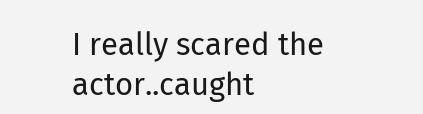I really scared the actor..caught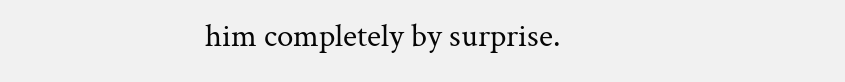him completely by surprise.